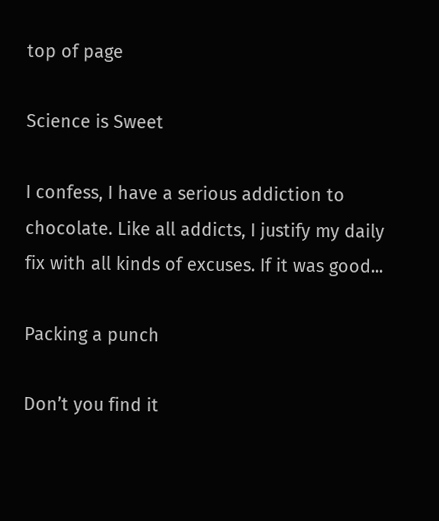top of page

Science is Sweet

I confess, I have a serious addiction to chocolate. Like all addicts, I justify my daily fix with all kinds of excuses. If it was good...

Packing a punch

Don’t you find it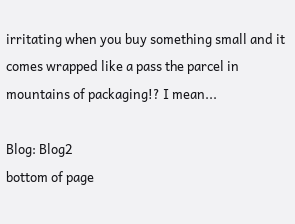irritating when you buy something small and it comes wrapped like a pass the parcel in mountains of packaging!? I mean...

Blog: Blog2
bottom of page